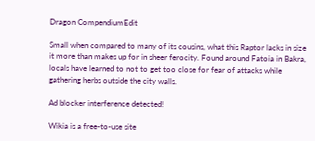Dragon CompendiumEdit

Small when compared to many of its cousins, what this Raptor lacks in size it more than makes up for in sheer ferocity. Found around Fatoia in Bakra, locals have learned to not to get too close for fear of attacks while gathering herbs outside the city walls.

Ad blocker interference detected!

Wikia is a free-to-use site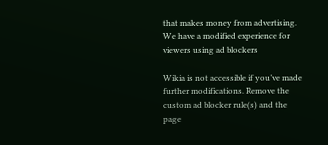that makes money from advertising. We have a modified experience for viewers using ad blockers

Wikia is not accessible if you’ve made further modifications. Remove the custom ad blocker rule(s) and the page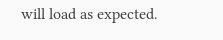will load as expected.